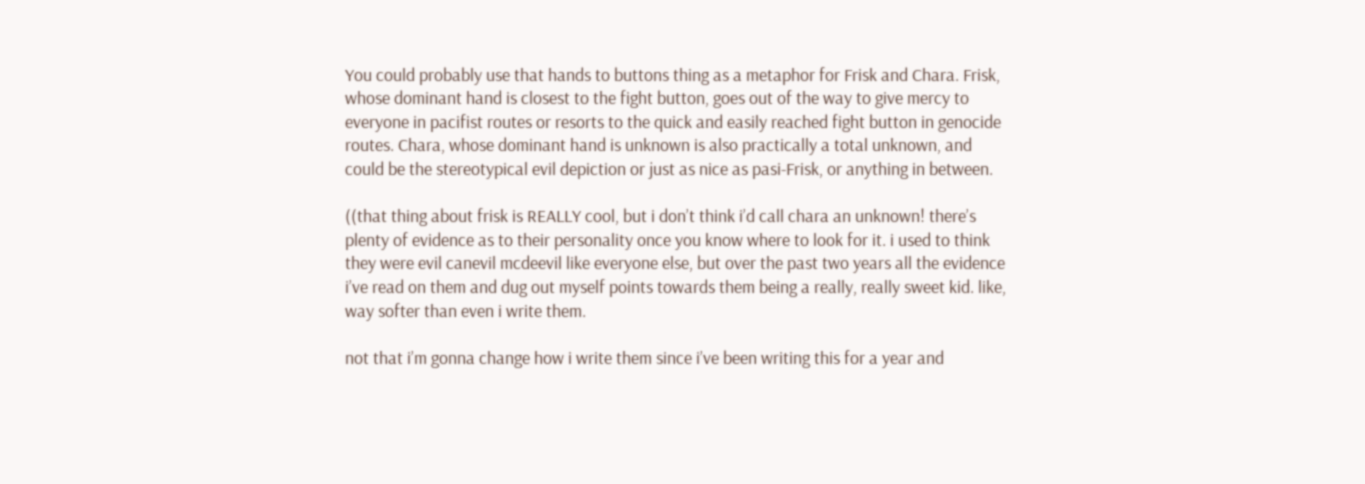You could probably use that hands to buttons thing as a metaphor for Frisk and Chara. Frisk, whose dominant hand is closest to the fight button, goes out of the way to give mercy to everyone in pacifist routes or resorts to the quick and easily reached fight button in genocide routes. Chara, whose dominant hand is unknown is also practically a total unknown, and could be the stereotypical evil depiction or just as nice as pasi-Frisk, or anything in between.

((that thing about frisk is REALLY cool, but i don’t think i’d call chara an unknown! there’s plenty of evidence as to their personality once you know where to look for it. i used to think they were evil canevil mcdeevil like everyone else, but over the past two years all the evidence i’ve read on them and dug out myself points towards them being a really, really sweet kid. like, way softer than even i write them.

not that i’m gonna change how i write them since i’ve been writing this for a year and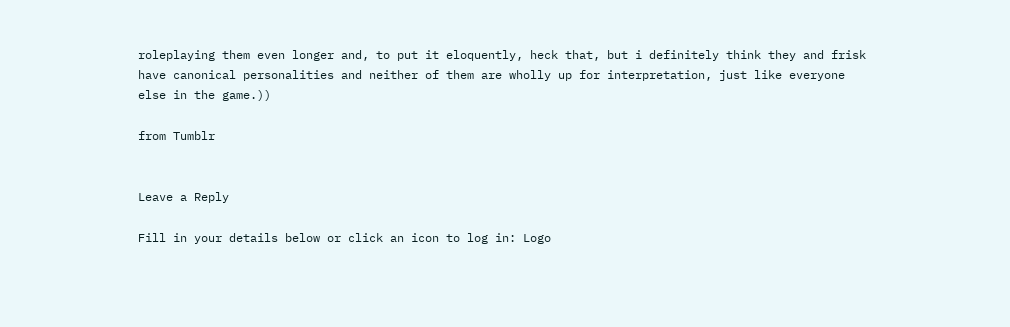roleplaying them even longer and, to put it eloquently, heck that, but i definitely think they and frisk have canonical personalities and neither of them are wholly up for interpretation, just like everyone else in the game.))

from Tumblr


Leave a Reply

Fill in your details below or click an icon to log in: Logo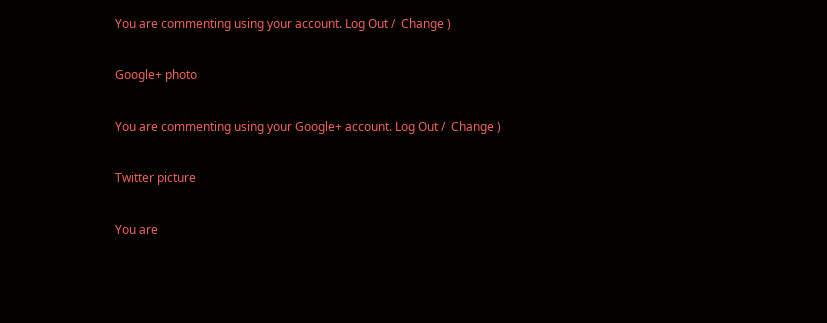You are commenting using your account. Log Out /  Change )

Google+ photo

You are commenting using your Google+ account. Log Out /  Change )

Twitter picture

You are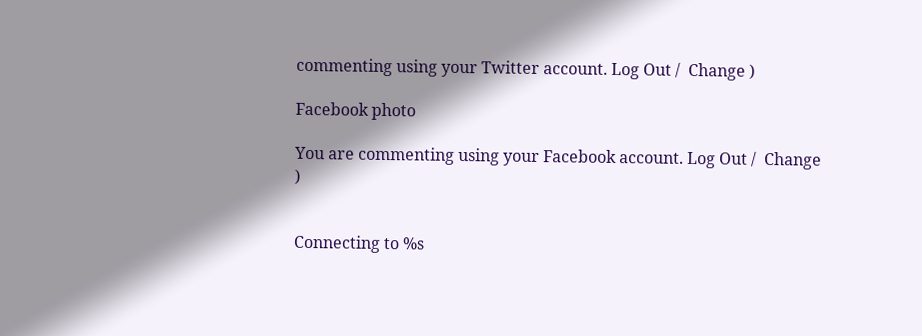commenting using your Twitter account. Log Out /  Change )

Facebook photo

You are commenting using your Facebook account. Log Out /  Change )


Connecting to %s